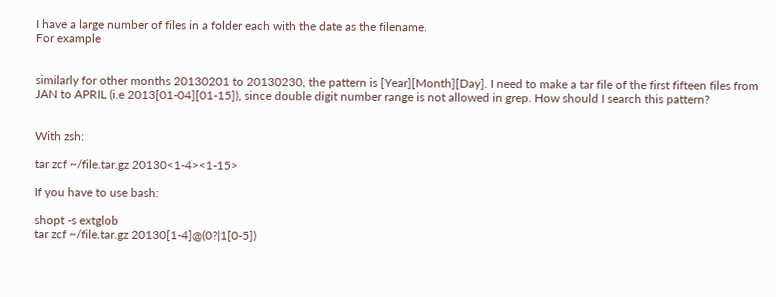I have a large number of files in a folder each with the date as the filename.
For example


similarly for other months 20130201 to 20130230, the pattern is [Year][Month][Day]. I need to make a tar file of the first fifteen files from JAN to APRIL (i.e 2013[01-04][01-15]), since double digit number range is not allowed in grep. How should I search this pattern?


With zsh:

tar zcf ~/file.tar.gz 20130<1-4><1-15>

If you have to use bash:

shopt -s extglob
tar zcf ~/file.tar.gz 20130[1-4]@(0?|1[0-5])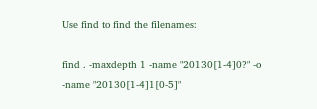Use find to find the filenames:

find . -maxdepth 1 -name "20130[1-4]0?" -o -name "20130[1-4]1[0-5]"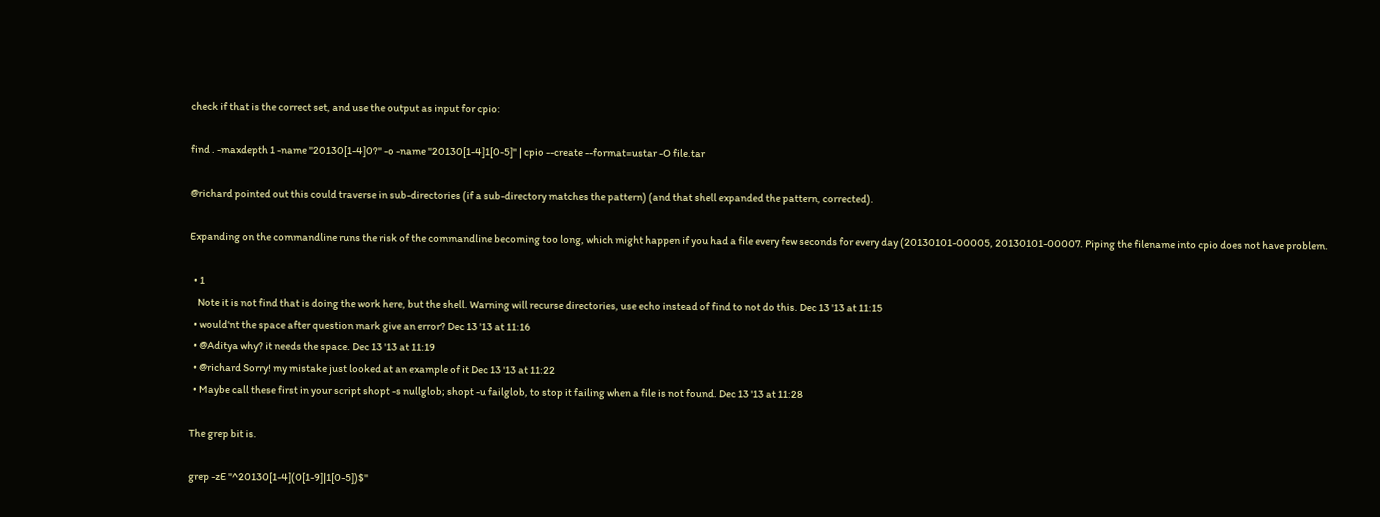check if that is the correct set, and use the output as input for cpio:

find . -maxdepth 1 -name "20130[1-4]0?" -o -name "20130[1-4]1[0-5]" | cpio --create --format=ustar -O file.tar

@richard pointed out this could traverse in sub-directories (if a sub-directory matches the pattern) (and that shell expanded the pattern, corrected).

Expanding on the commandline runs the risk of the commandline becoming too long, which might happen if you had a file every few seconds for every day (20130101-00005, 20130101-00007. Piping the filename into cpio does not have problem.

  • 1
    Note it is not find that is doing the work here, but the shell. Warning will recurse directories, use echo instead of find to not do this. Dec 13 '13 at 11:15
  • would'nt the space after question mark give an error? Dec 13 '13 at 11:16
  • @Aditya why? it needs the space. Dec 13 '13 at 11:19
  • @richard Sorry! my mistake just looked at an example of it Dec 13 '13 at 11:22
  • Maybe call these first in your script shopt -s nullglob; shopt -u failglob, to stop it failing when a file is not found. Dec 13 '13 at 11:28

The grep bit is.

grep -zE "^20130[1-4](0[1-9]|1[0-5])$"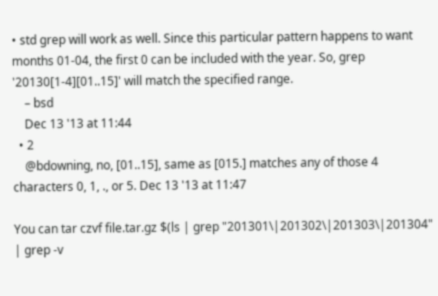• std grep will work as well. Since this particular pattern happens to want months 01-04, the first 0 can be included with the year. So, grep '20130[1-4][01..15]' will match the specified range.
    – bsd
    Dec 13 '13 at 11:44
  • 2
    @bdowning, no, [01..15], same as [015.] matches any of those 4 characters 0, 1, ., or 5. Dec 13 '13 at 11:47

You can tar czvf file.tar.gz $(ls | grep "201301\|201302\|201303\|201304" | grep -v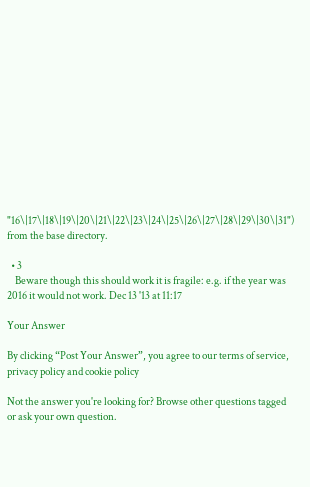"16\|17\|18\|19\|20\|21\|22\|23\|24\|25\|26\|27\|28\|29\|30\|31") from the base directory.

  • 3
    Beware though this should work it is fragile: e.g. if the year was 2016 it would not work. Dec 13 '13 at 11:17

Your Answer

By clicking “Post Your Answer”, you agree to our terms of service, privacy policy and cookie policy

Not the answer you're looking for? Browse other questions tagged or ask your own question.